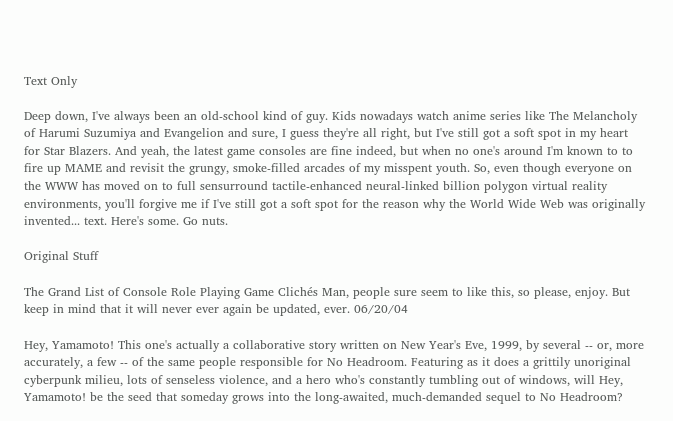Text Only

Deep down, I've always been an old-school kind of guy. Kids nowadays watch anime series like The Melancholy of Harumi Suzumiya and Evangelion and sure, I guess they're all right, but I've still got a soft spot in my heart for Star Blazers. And yeah, the latest game consoles are fine indeed, but when no one's around I'm known to to fire up MAME and revisit the grungy, smoke-filled arcades of my misspent youth. So, even though everyone on the WWW has moved on to full sensurround tactile-enhanced neural-linked billion polygon virtual reality environments, you'll forgive me if I've still got a soft spot for the reason why the World Wide Web was originally invented... text. Here's some. Go nuts.

Original Stuff

The Grand List of Console Role Playing Game Clichés Man, people sure seem to like this, so please, enjoy. But keep in mind that it will never ever again be updated, ever. 06/20/04

Hey, Yamamoto! This one's actually a collaborative story written on New Year's Eve, 1999, by several -- or, more accurately, a few -- of the same people responsible for No Headroom. Featuring as it does a grittily unoriginal cyberpunk milieu, lots of senseless violence, and a hero who's constantly tumbling out of windows, will Hey, Yamamoto! be the seed that someday grows into the long-awaited, much-demanded sequel to No Headroom?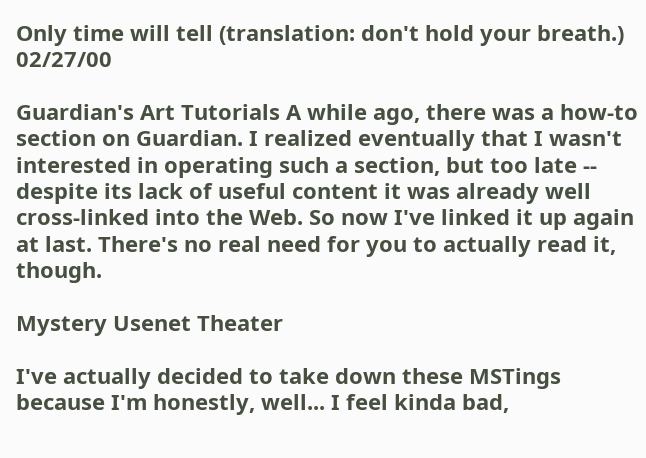Only time will tell (translation: don't hold your breath.) 02/27/00

Guardian's Art Tutorials A while ago, there was a how-to section on Guardian. I realized eventually that I wasn't interested in operating such a section, but too late -- despite its lack of useful content it was already well cross-linked into the Web. So now I've linked it up again at last. There's no real need for you to actually read it, though.

Mystery Usenet Theater

I've actually decided to take down these MSTings because I'm honestly, well... I feel kinda bad,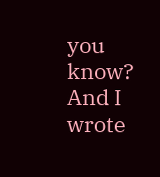you know? And I wrote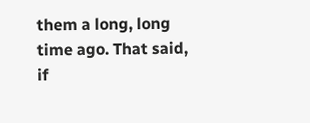them a long, long time ago. That said, if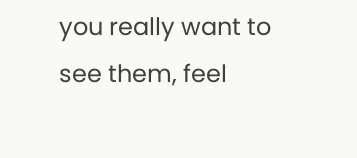you really want to see them, feel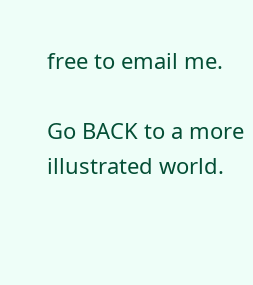free to email me.

Go BACK to a more illustrated world.